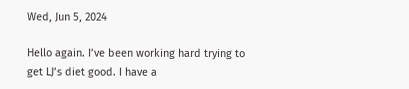Wed, Jun 5, 2024

Hello again. I’ve been working hard trying to get LJ’s diet good. I have a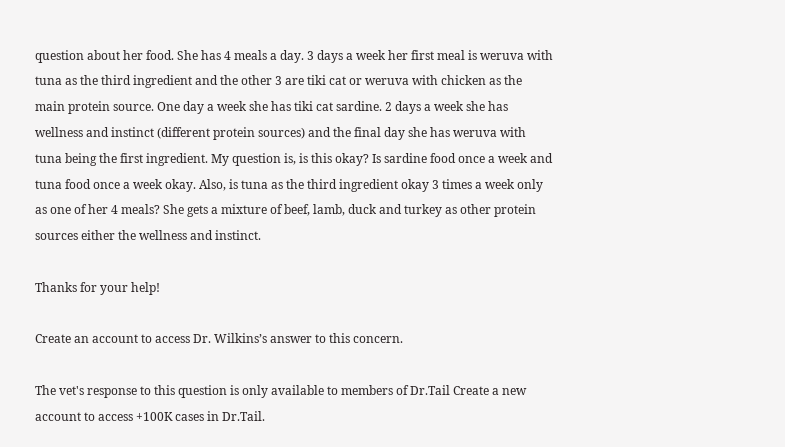question about her food. She has 4 meals a day. 3 days a week her first meal is weruva with tuna as the third ingredient and the other 3 are tiki cat or weruva with chicken as the main protein source. One day a week she has tiki cat sardine. 2 days a week she has wellness and instinct (different protein sources) and the final day she has weruva with tuna being the first ingredient. My question is, is this okay? Is sardine food once a week and tuna food once a week okay. Also, is tuna as the third ingredient okay 3 times a week only as one of her 4 meals? She gets a mixture of beef, lamb, duck and turkey as other protein sources either the wellness and instinct.

Thanks for your help!

Create an account to access Dr. Wilkins’s answer to this concern.

The vet's response to this question is only available to members of Dr.Tail Create a new account to access +100K cases in Dr.Tail.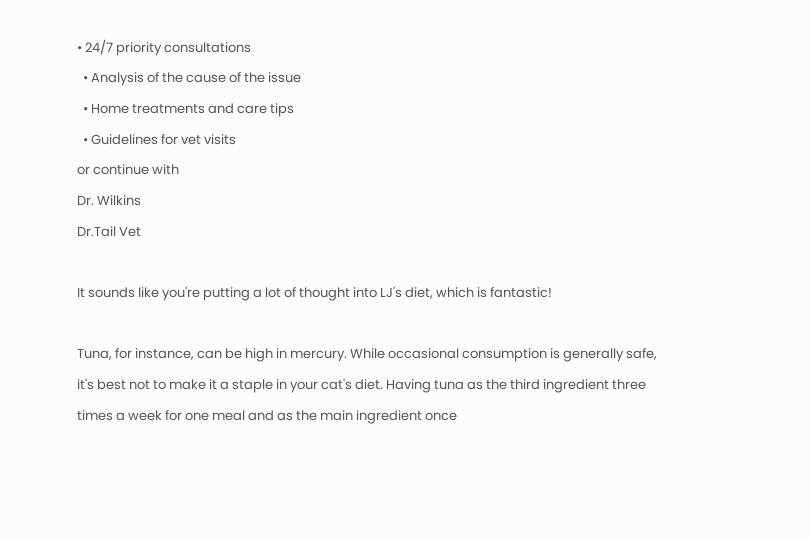• 24/7 priority consultations
  • Analysis of the cause of the issue
  • Home treatments and care tips
  • Guidelines for vet visits
or continue with
Dr. Wilkins
Dr.Tail Vet

It sounds like you're putting a lot of thought into LJ's diet, which is fantastic!

Tuna, for instance, can be high in mercury. While occasional consumption is generally safe, it's best not to make it a staple in your cat's diet. Having tuna as the third ingredient three times a week for one meal and as the main ingredient once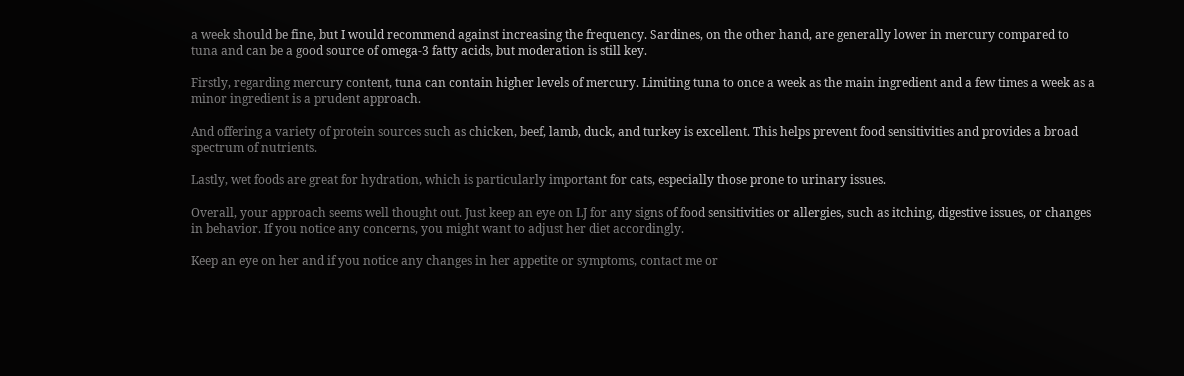a week should be fine, but I would recommend against increasing the frequency. Sardines, on the other hand, are generally lower in mercury compared to tuna and can be a good source of omega-3 fatty acids, but moderation is still key.

Firstly, regarding mercury content, tuna can contain higher levels of mercury. Limiting tuna to once a week as the main ingredient and a few times a week as a minor ingredient is a prudent approach.

And offering a variety of protein sources such as chicken, beef, lamb, duck, and turkey is excellent. This helps prevent food sensitivities and provides a broad spectrum of nutrients.

Lastly, wet foods are great for hydration, which is particularly important for cats, especially those prone to urinary issues.

Overall, your approach seems well thought out. Just keep an eye on LJ for any signs of food sensitivities or allergies, such as itching, digestive issues, or changes in behavior. If you notice any concerns, you might want to adjust her diet accordingly.

Keep an eye on her and if you notice any changes in her appetite or symptoms, contact me or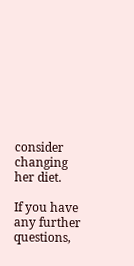consider changing her diet.

If you have any further questions,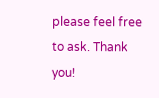please feel free to ask. Thank you!